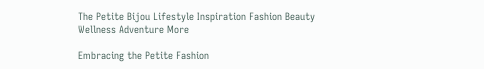The Petite Bijou Lifestyle Inspiration Fashion Beauty Wellness Adventure More

Embracing the Petite Fashion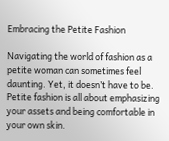Embracing the Petite Fashion

Navigating the world of fashion as a petite woman can sometimes feel daunting. Yet, it doesn’t have to be. Petite fashion is all about emphasizing your assets and being comfortable in your own skin.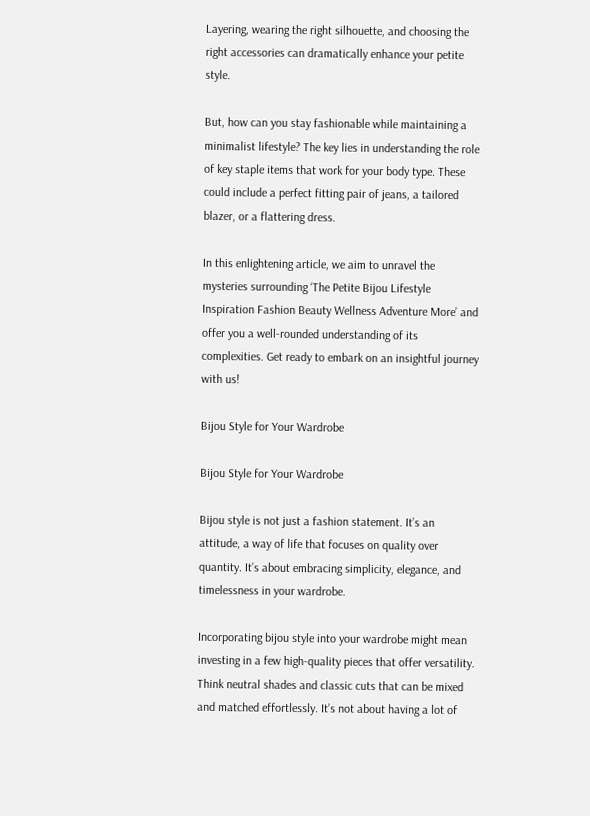Layering, wearing the right silhouette, and choosing the right accessories can dramatically enhance your petite style.

But, how can you stay fashionable while maintaining a minimalist lifestyle? The key lies in understanding the role of key staple items that work for your body type. These could include a perfect fitting pair of jeans, a tailored blazer, or a flattering dress.

In this enlightening article, we aim to unravel the mysteries surrounding ‘The Petite Bijou Lifestyle Inspiration Fashion Beauty Wellness Adventure More’ and offer you a well-rounded understanding of its complexities. Get ready to embark on an insightful journey with us!

Bijou Style for Your Wardrobe

Bijou Style for Your Wardrobe

Bijou style is not just a fashion statement. It’s an attitude, a way of life that focuses on quality over quantity. It’s about embracing simplicity, elegance, and timelessness in your wardrobe.

Incorporating bijou style into your wardrobe might mean investing in a few high-quality pieces that offer versatility. Think neutral shades and classic cuts that can be mixed and matched effortlessly. It’s not about having a lot of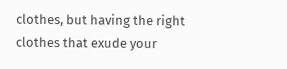clothes, but having the right clothes that exude your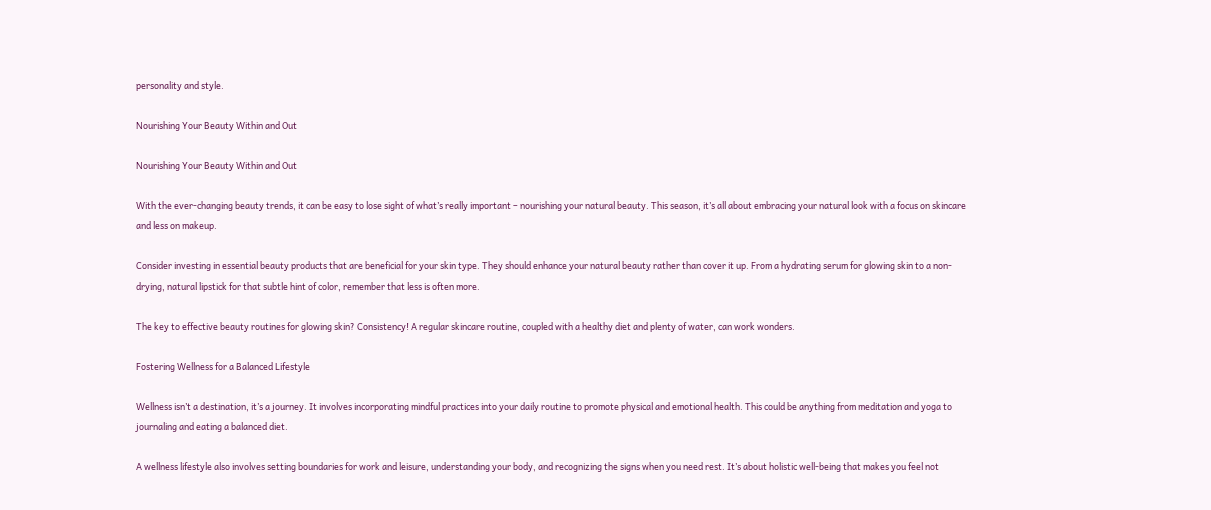personality and style.

Nourishing Your Beauty Within and Out

Nourishing Your Beauty Within and Out

With the ever-changing beauty trends, it can be easy to lose sight of what’s really important – nourishing your natural beauty. This season, it’s all about embracing your natural look with a focus on skincare and less on makeup.

Consider investing in essential beauty products that are beneficial for your skin type. They should enhance your natural beauty rather than cover it up. From a hydrating serum for glowing skin to a non-drying, natural lipstick for that subtle hint of color, remember that less is often more.

The key to effective beauty routines for glowing skin? Consistency! A regular skincare routine, coupled with a healthy diet and plenty of water, can work wonders.

Fostering Wellness for a Balanced Lifestyle

Wellness isn’t a destination, it’s a journey. It involves incorporating mindful practices into your daily routine to promote physical and emotional health. This could be anything from meditation and yoga to journaling and eating a balanced diet.

A wellness lifestyle also involves setting boundaries for work and leisure, understanding your body, and recognizing the signs when you need rest. It’s about holistic well-being that makes you feel not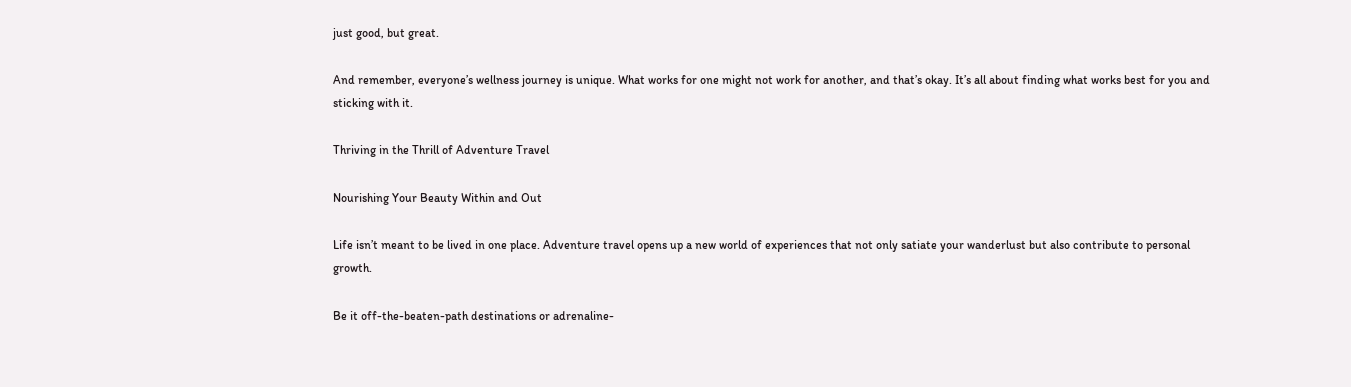just good, but great.

And remember, everyone’s wellness journey is unique. What works for one might not work for another, and that’s okay. It’s all about finding what works best for you and sticking with it.

Thriving in the Thrill of Adventure Travel

Nourishing Your Beauty Within and Out

Life isn’t meant to be lived in one place. Adventure travel opens up a new world of experiences that not only satiate your wanderlust but also contribute to personal growth.

Be it off-the-beaten-path destinations or adrenaline-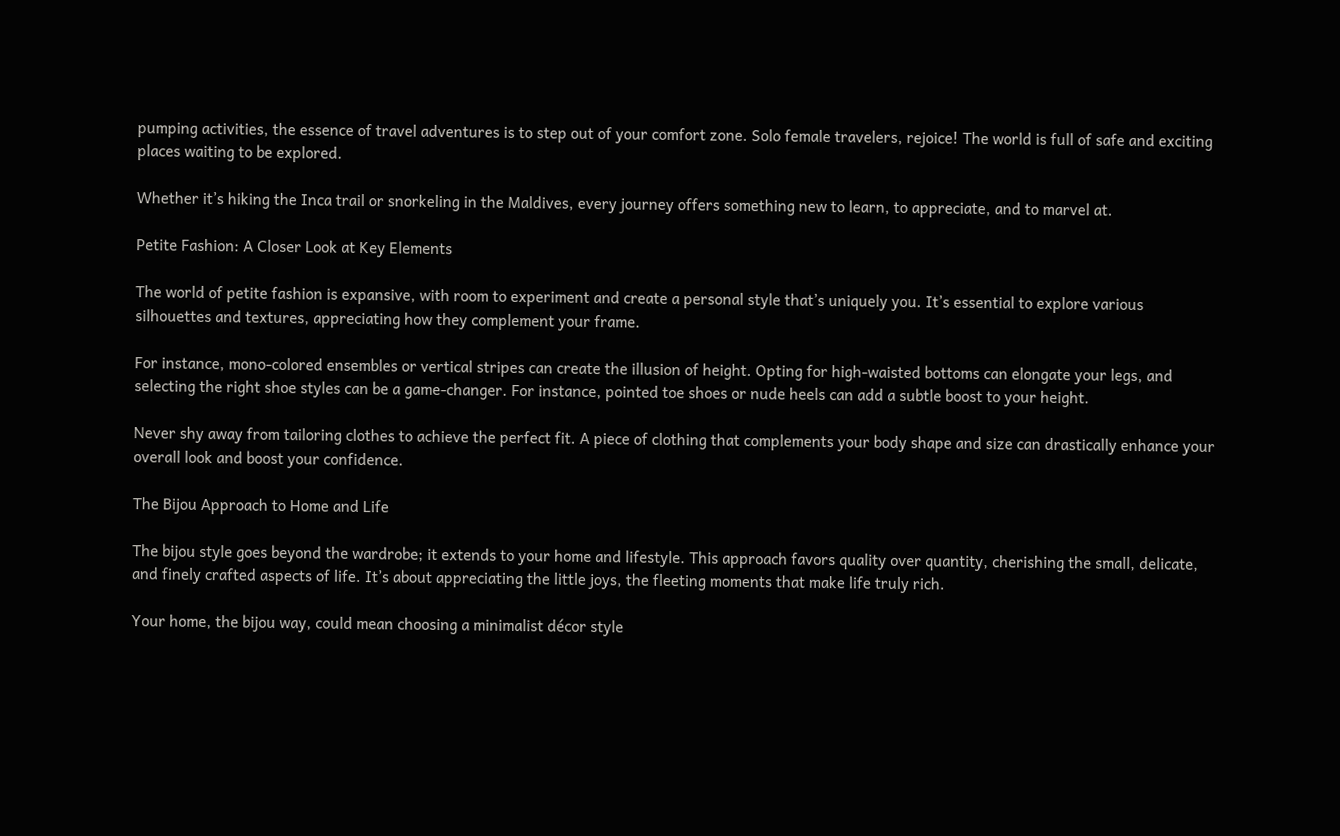pumping activities, the essence of travel adventures is to step out of your comfort zone. Solo female travelers, rejoice! The world is full of safe and exciting places waiting to be explored.

Whether it’s hiking the Inca trail or snorkeling in the Maldives, every journey offers something new to learn, to appreciate, and to marvel at.

Petite Fashion: A Closer Look at Key Elements

The world of petite fashion is expansive, with room to experiment and create a personal style that’s uniquely you. It’s essential to explore various silhouettes and textures, appreciating how they complement your frame.

For instance, mono-colored ensembles or vertical stripes can create the illusion of height. Opting for high-waisted bottoms can elongate your legs, and selecting the right shoe styles can be a game-changer. For instance, pointed toe shoes or nude heels can add a subtle boost to your height.

Never shy away from tailoring clothes to achieve the perfect fit. A piece of clothing that complements your body shape and size can drastically enhance your overall look and boost your confidence.

The Bijou Approach to Home and Life

The bijou style goes beyond the wardrobe; it extends to your home and lifestyle. This approach favors quality over quantity, cherishing the small, delicate, and finely crafted aspects of life. It’s about appreciating the little joys, the fleeting moments that make life truly rich.

Your home, the bijou way, could mean choosing a minimalist décor style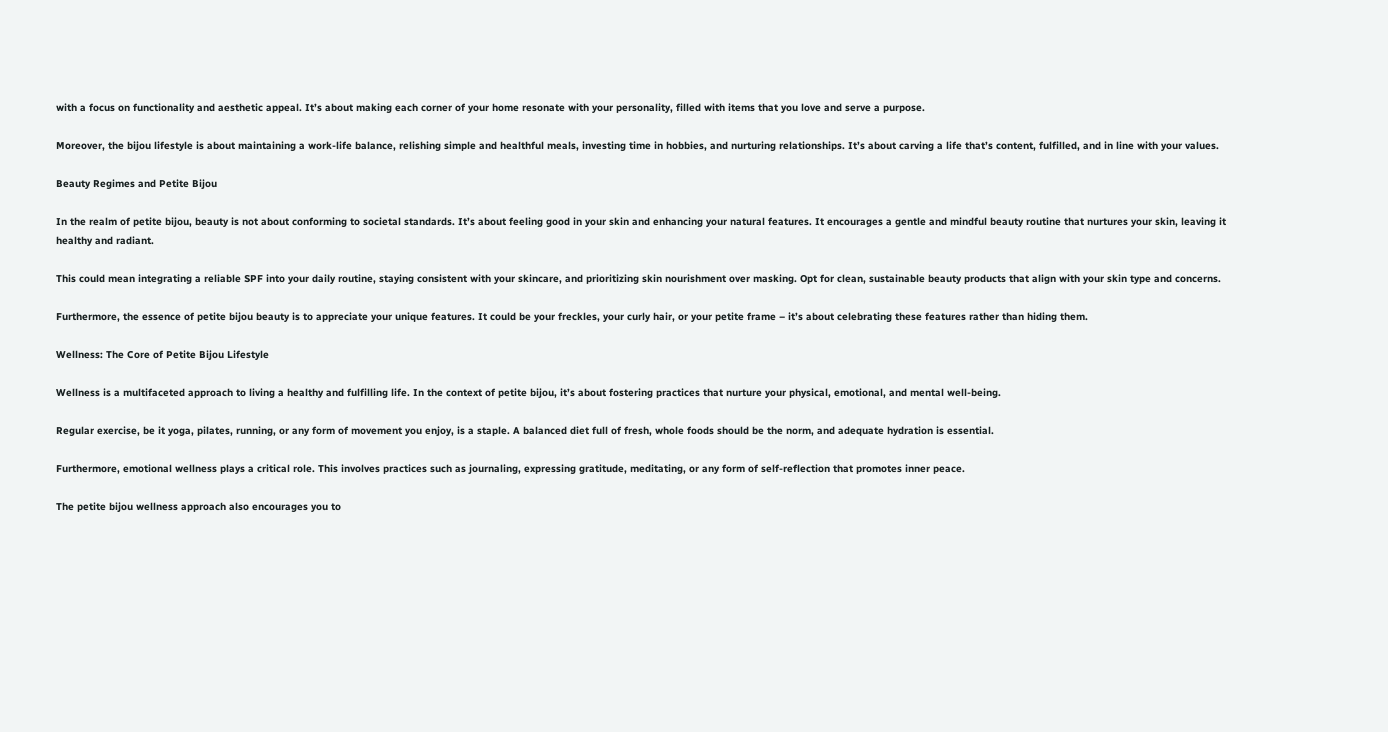with a focus on functionality and aesthetic appeal. It’s about making each corner of your home resonate with your personality, filled with items that you love and serve a purpose.

Moreover, the bijou lifestyle is about maintaining a work-life balance, relishing simple and healthful meals, investing time in hobbies, and nurturing relationships. It’s about carving a life that’s content, fulfilled, and in line with your values.

Beauty Regimes and Petite Bijou

In the realm of petite bijou, beauty is not about conforming to societal standards. It’s about feeling good in your skin and enhancing your natural features. It encourages a gentle and mindful beauty routine that nurtures your skin, leaving it healthy and radiant.

This could mean integrating a reliable SPF into your daily routine, staying consistent with your skincare, and prioritizing skin nourishment over masking. Opt for clean, sustainable beauty products that align with your skin type and concerns.

Furthermore, the essence of petite bijou beauty is to appreciate your unique features. It could be your freckles, your curly hair, or your petite frame – it’s about celebrating these features rather than hiding them.

Wellness: The Core of Petite Bijou Lifestyle

Wellness is a multifaceted approach to living a healthy and fulfilling life. In the context of petite bijou, it’s about fostering practices that nurture your physical, emotional, and mental well-being.

Regular exercise, be it yoga, pilates, running, or any form of movement you enjoy, is a staple. A balanced diet full of fresh, whole foods should be the norm, and adequate hydration is essential.

Furthermore, emotional wellness plays a critical role. This involves practices such as journaling, expressing gratitude, meditating, or any form of self-reflection that promotes inner peace.

The petite bijou wellness approach also encourages you to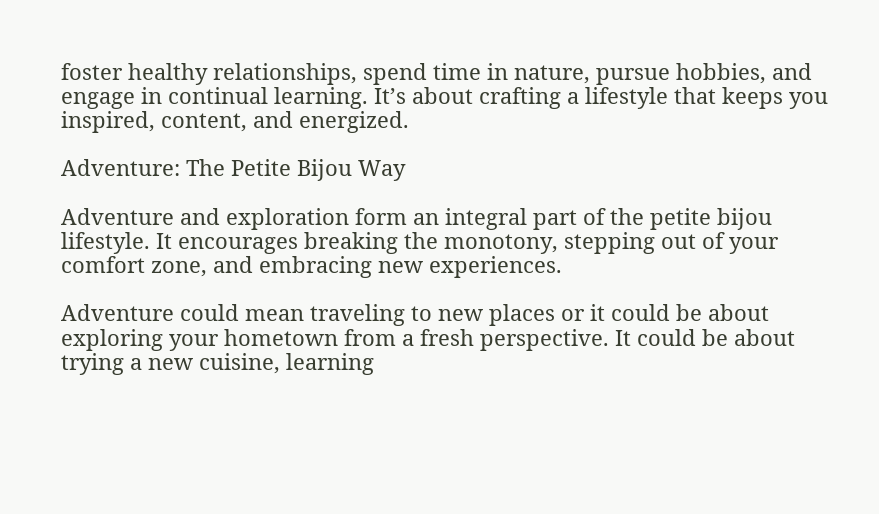foster healthy relationships, spend time in nature, pursue hobbies, and engage in continual learning. It’s about crafting a lifestyle that keeps you inspired, content, and energized.

Adventure: The Petite Bijou Way

Adventure and exploration form an integral part of the petite bijou lifestyle. It encourages breaking the monotony, stepping out of your comfort zone, and embracing new experiences.

Adventure could mean traveling to new places or it could be about exploring your hometown from a fresh perspective. It could be about trying a new cuisine, learning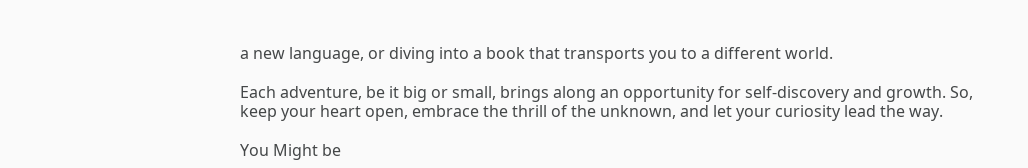a new language, or diving into a book that transports you to a different world.

Each adventure, be it big or small, brings along an opportunity for self-discovery and growth. So, keep your heart open, embrace the thrill of the unknown, and let your curiosity lead the way.

You Might be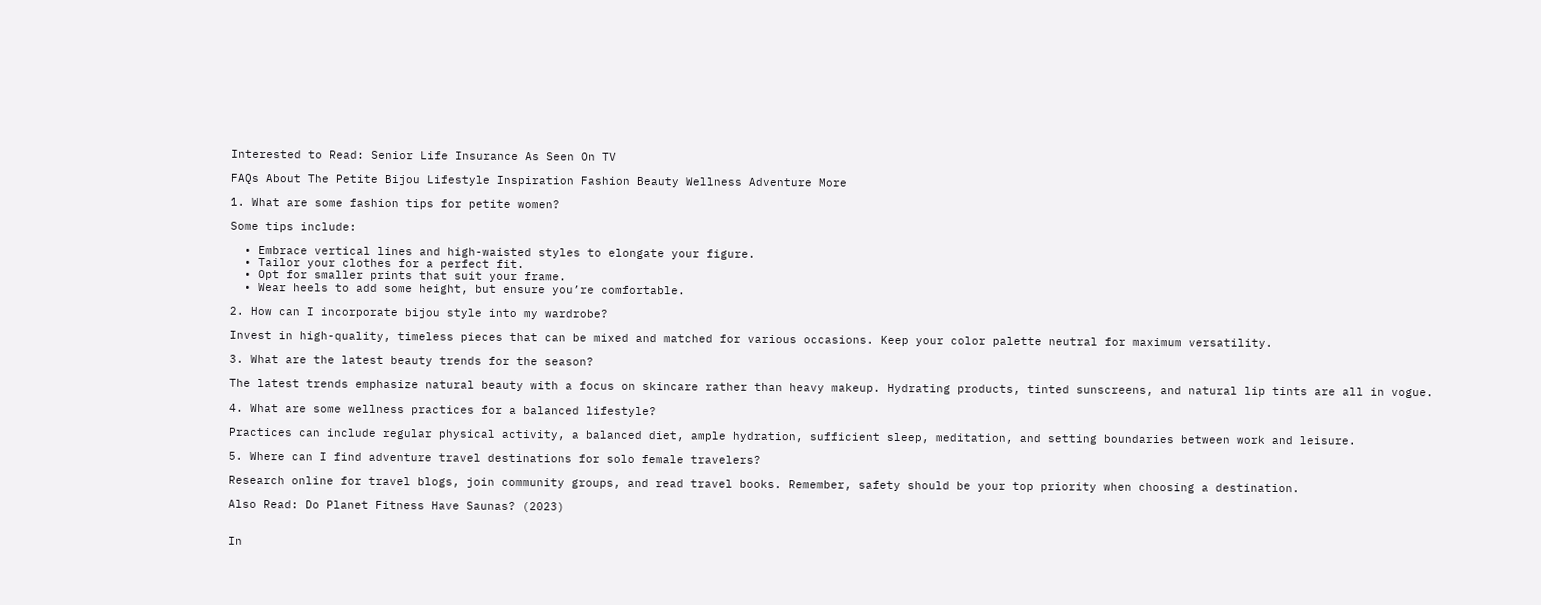Interested to Read: Senior Life Insurance As Seen On TV

FAQs About The Petite Bijou Lifestyle Inspiration Fashion Beauty Wellness Adventure More

1. What are some fashion tips for petite women?

Some tips include:

  • Embrace vertical lines and high-waisted styles to elongate your figure.
  • Tailor your clothes for a perfect fit.
  • Opt for smaller prints that suit your frame.
  • Wear heels to add some height, but ensure you’re comfortable.

2. How can I incorporate bijou style into my wardrobe?

Invest in high-quality, timeless pieces that can be mixed and matched for various occasions. Keep your color palette neutral for maximum versatility.

3. What are the latest beauty trends for the season?

The latest trends emphasize natural beauty with a focus on skincare rather than heavy makeup. Hydrating products, tinted sunscreens, and natural lip tints are all in vogue.

4. What are some wellness practices for a balanced lifestyle?

Practices can include regular physical activity, a balanced diet, ample hydration, sufficient sleep, meditation, and setting boundaries between work and leisure.

5. Where can I find adventure travel destinations for solo female travelers?

Research online for travel blogs, join community groups, and read travel books. Remember, safety should be your top priority when choosing a destination.

Also Read: Do Planet Fitness Have Saunas? (2023)


In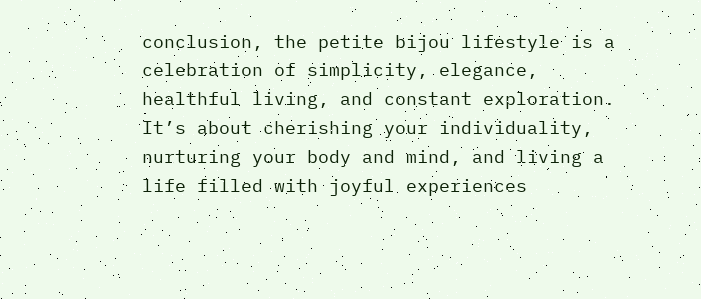conclusion, the petite bijou lifestyle is a celebration of simplicity, elegance, healthful living, and constant exploration. It’s about cherishing your individuality, nurturing your body and mind, and living a life filled with joyful experiences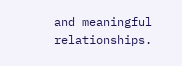and meaningful relationships.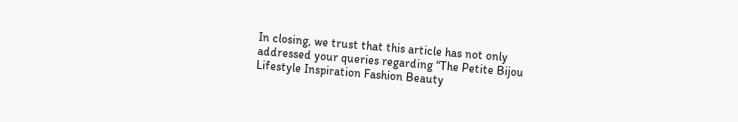In closing, we trust that this article has not only addressed your queries regarding “The Petite Bijou Lifestyle Inspiration Fashion Beauty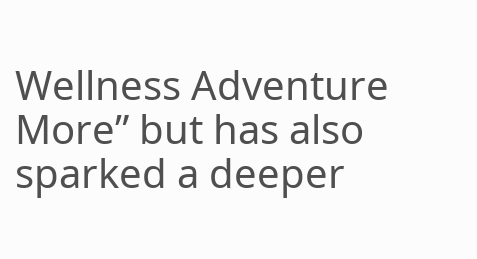Wellness Adventure More” but has also sparked a deeper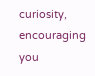curiosity, encouraging you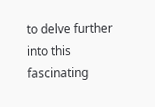to delve further into this fascinating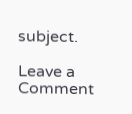subject.

Leave a Comment